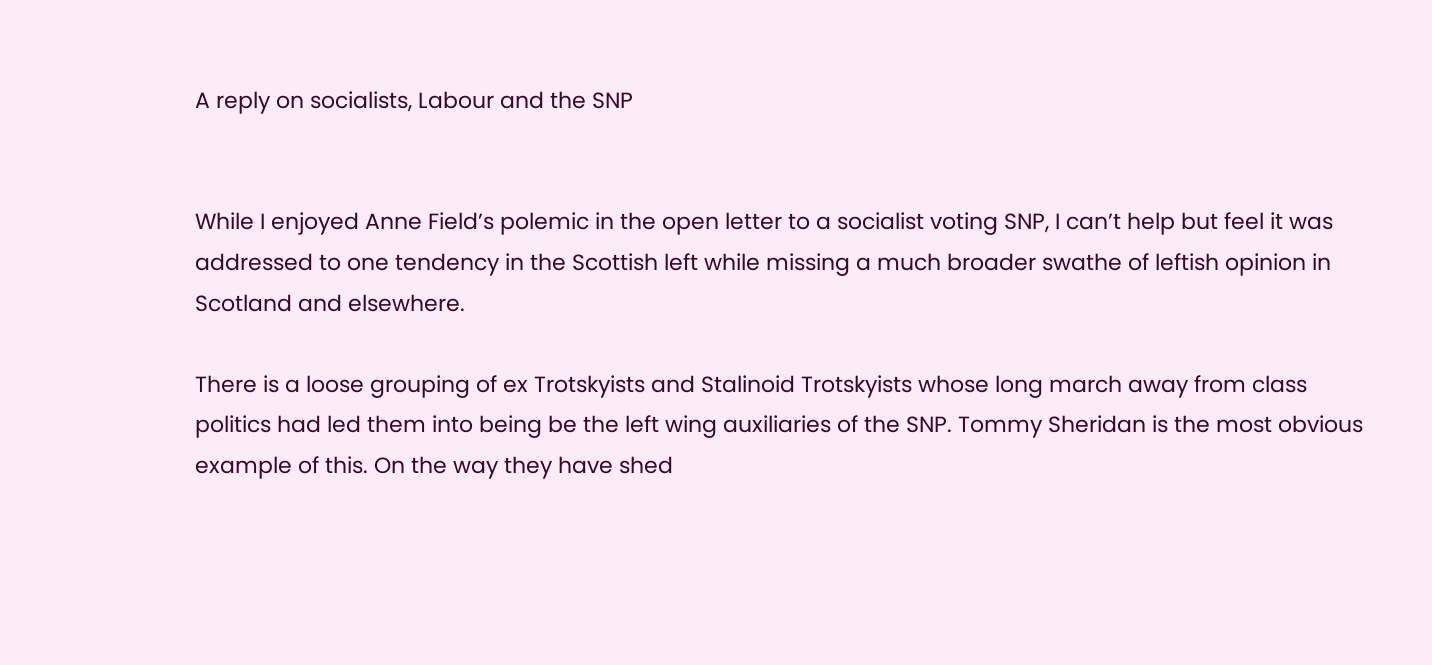A reply on socialists, Labour and the SNP


While I enjoyed Anne Field’s polemic in the open letter to a socialist voting SNP, I can’t help but feel it was addressed to one tendency in the Scottish left while missing a much broader swathe of leftish opinion in Scotland and elsewhere.

There is a loose grouping of ex Trotskyists and Stalinoid Trotskyists whose long march away from class politics had led them into being be the left wing auxiliaries of the SNP. Tommy Sheridan is the most obvious example of this. On the way they have shed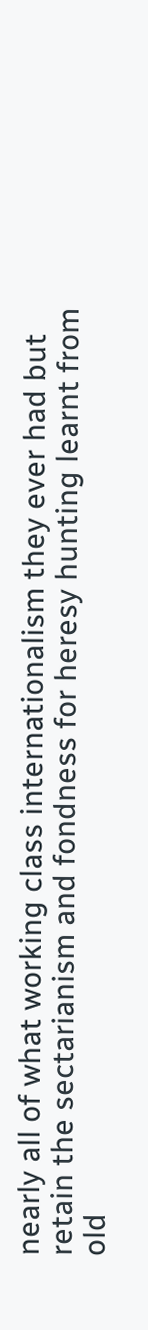nearly all of what working class internationalism they ever had but retain the sectarianism and fondness for heresy hunting learnt from old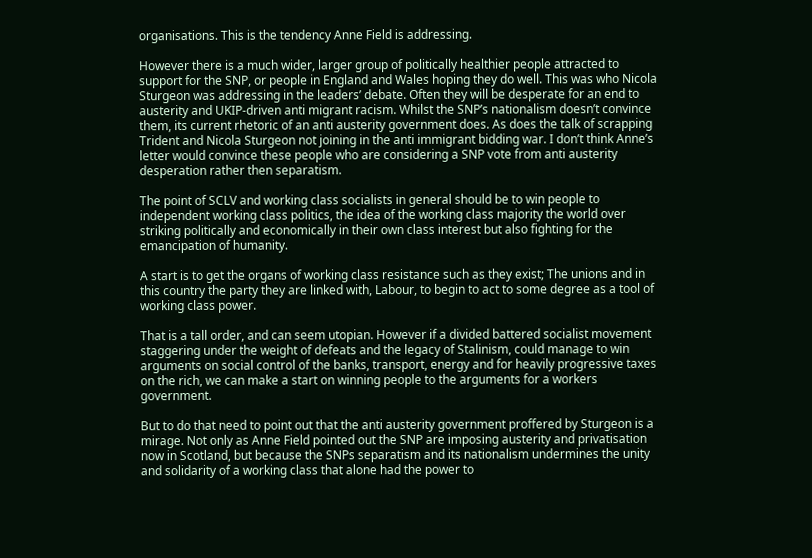organisations. This is the tendency Anne Field is addressing.

However there is a much wider, larger group of politically healthier people attracted to support for the SNP, or people in England and Wales hoping they do well. This was who Nicola Sturgeon was addressing in the leaders’ debate. Often they will be desperate for an end to austerity and UKIP-driven anti migrant racism. Whilst the SNP’s nationalism doesn’t convince them, its current rhetoric of an anti austerity government does. As does the talk of scrapping Trident and Nicola Sturgeon not joining in the anti immigrant bidding war. I don’t think Anne’s letter would convince these people who are considering a SNP vote from anti austerity desperation rather then separatism.

The point of SCLV and working class socialists in general should be to win people to independent working class politics, the idea of the working class majority the world over striking politically and economically in their own class interest but also fighting for the emancipation of humanity.

A start is to get the organs of working class resistance such as they exist; The unions and in this country the party they are linked with, Labour, to begin to act to some degree as a tool of working class power.

That is a tall order, and can seem utopian. However if a divided battered socialist movement staggering under the weight of defeats and the legacy of Stalinism, could manage to win arguments on social control of the banks, transport, energy and for heavily progressive taxes on the rich, we can make a start on winning people to the arguments for a workers government.

But to do that need to point out that the anti austerity government proffered by Sturgeon is a mirage. Not only as Anne Field pointed out the SNP are imposing austerity and privatisation now in Scotland, but because the SNPs separatism and its nationalism undermines the unity and solidarity of a working class that alone had the power to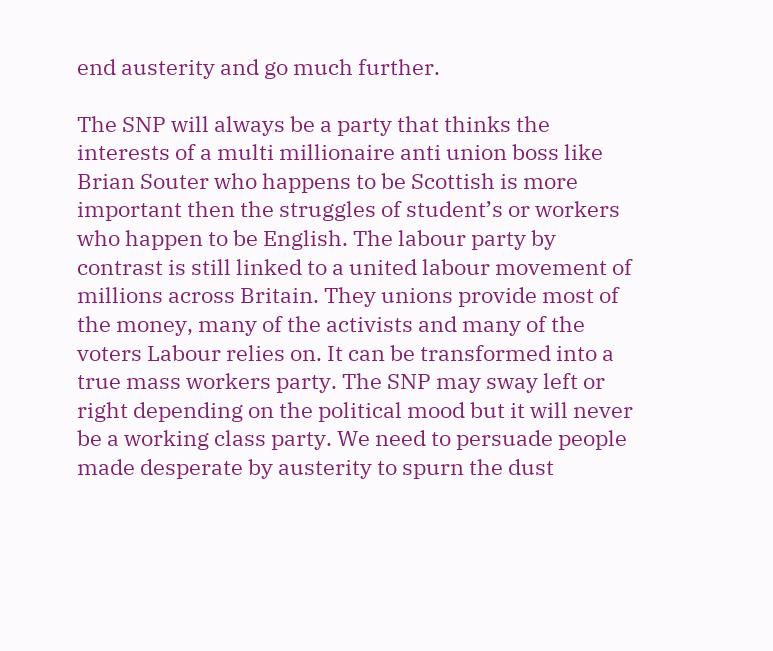end austerity and go much further.

The SNP will always be a party that thinks the interests of a multi millionaire anti union boss like Brian Souter who happens to be Scottish is more important then the struggles of student’s or workers who happen to be English. The labour party by contrast is still linked to a united labour movement of millions across Britain. They unions provide most of the money, many of the activists and many of the voters Labour relies on. It can be transformed into a true mass workers party. The SNP may sway left or right depending on the political mood but it will never be a working class party. We need to persuade people made desperate by austerity to spurn the dust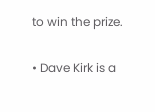to win the prize.

• Dave Kirk is a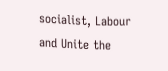socialist, Labour and Unite the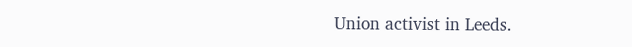Union activist in Leeds.